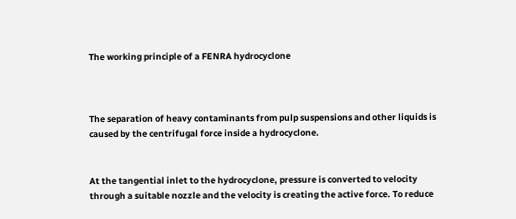The working principle of a FENRA hydrocyclone



The separation of heavy contaminants from pulp suspensions and other liquids is caused by the centrifugal force inside a hydrocyclone.


At the tangential inlet to the hydrocyclone, pressure is converted to velocity through a suitable nozzle and the velocity is creating the active force. To reduce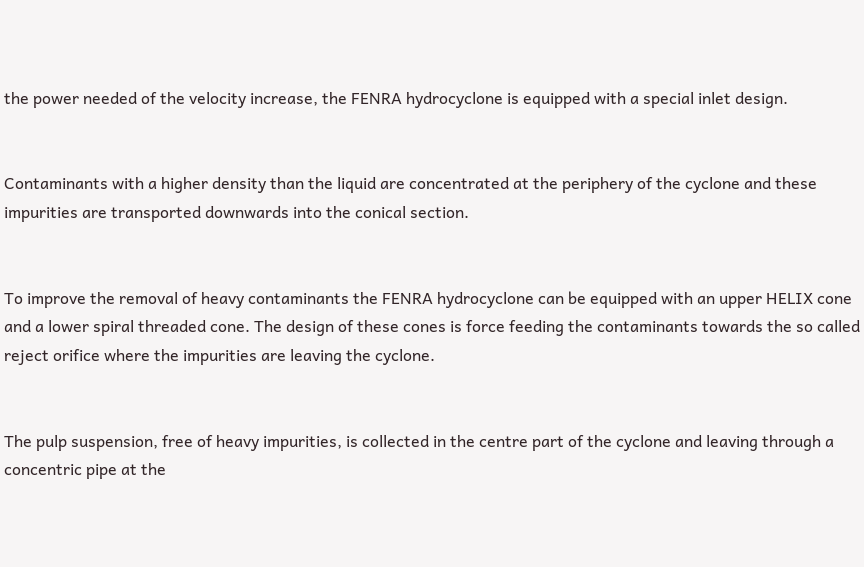the power needed of the velocity increase, the FENRA hydrocyclone is equipped with a special inlet design.


Contaminants with a higher density than the liquid are concentrated at the periphery of the cyclone and these impurities are transported downwards into the conical section.


To improve the removal of heavy contaminants the FENRA hydrocyclone can be equipped with an upper HELIX cone and a lower spiral threaded cone. The design of these cones is force feeding the contaminants towards the so called reject orifice where the impurities are leaving the cyclone.


The pulp suspension, free of heavy impurities, is collected in the centre part of the cyclone and leaving through a concentric pipe at the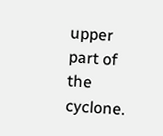upper part of the cyclone.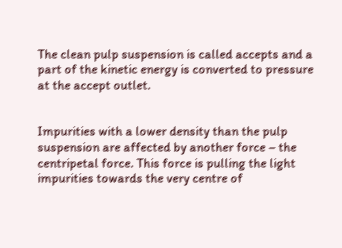The clean pulp suspension is called accepts and a part of the kinetic energy is converted to pressure at the accept outlet.


Impurities with a lower density than the pulp suspension are affected by another force – the centripetal force. This force is pulling the light impurities towards the very centre of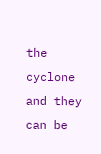the cyclone and they can be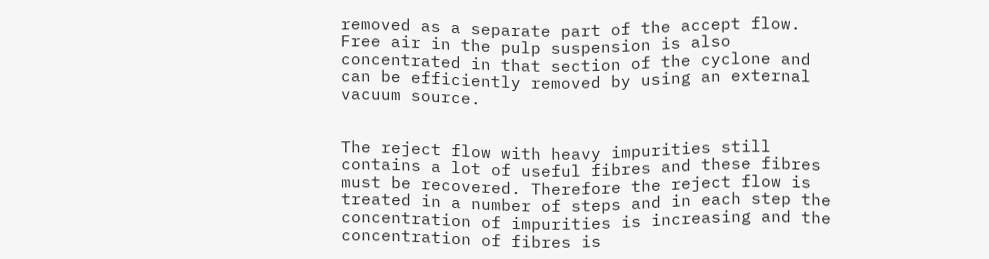removed as a separate part of the accept flow. Free air in the pulp suspension is also concentrated in that section of the cyclone and can be efficiently removed by using an external vacuum source.


The reject flow with heavy impurities still contains a lot of useful fibres and these fibres must be recovered. Therefore the reject flow is treated in a number of steps and in each step the concentration of impurities is increasing and the concentration of fibres is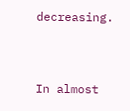decreasing.


In almost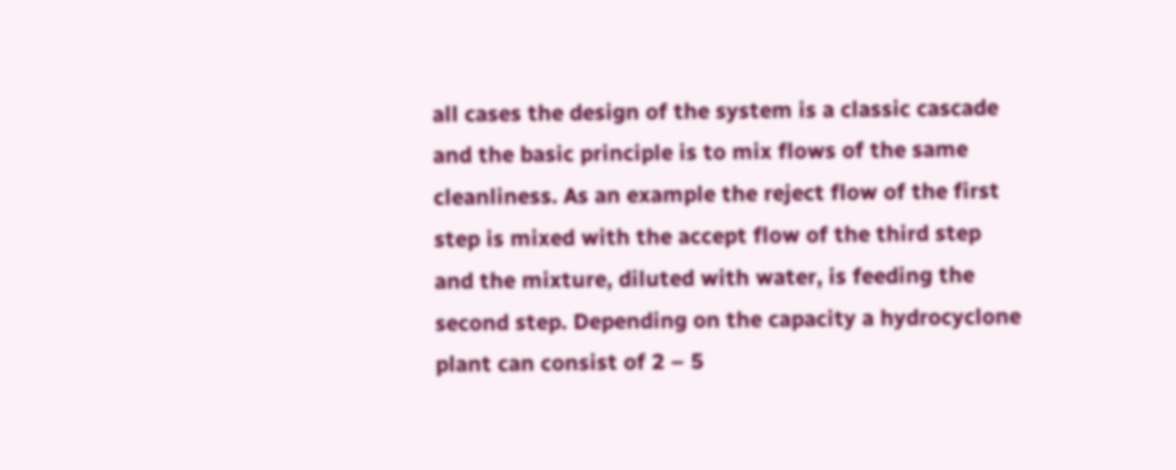all cases the design of the system is a classic cascade and the basic principle is to mix flows of the same cleanliness. As an example the reject flow of the first step is mixed with the accept flow of the third step and the mixture, diluted with water, is feeding the second step. Depending on the capacity a hydrocyclone plant can consist of 2 – 5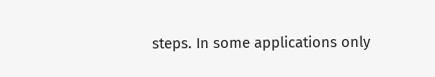steps. In some applications only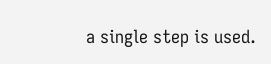a single step is used.